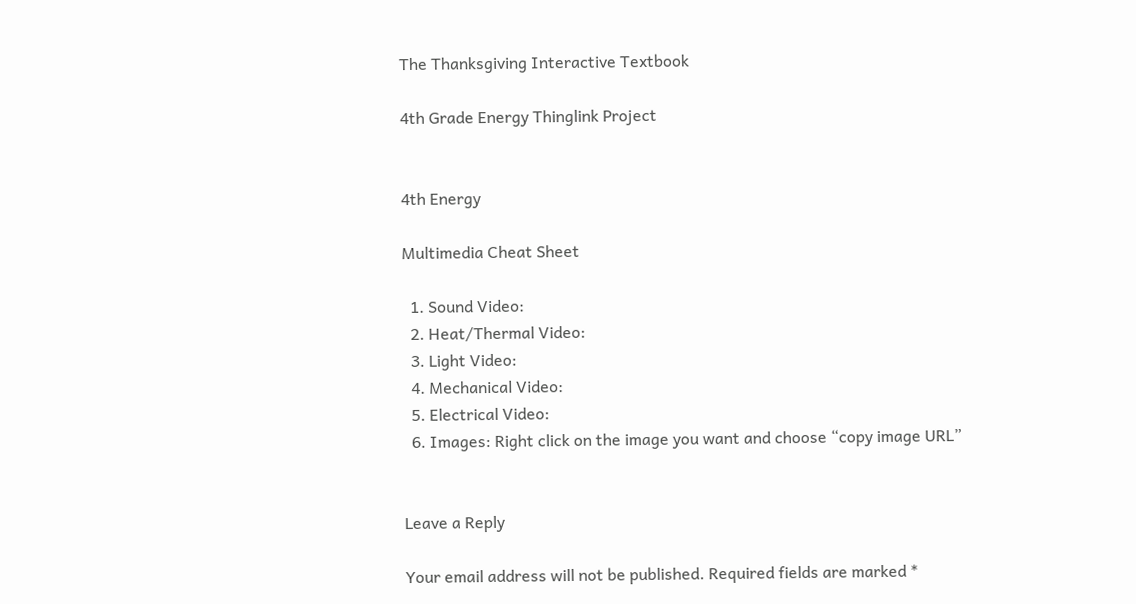The Thanksgiving Interactive Textbook

4th Grade Energy Thinglink Project


4th Energy

Multimedia Cheat Sheet

  1. Sound Video:
  2. Heat/Thermal Video:
  3. Light Video:
  4. Mechanical Video:
  5. Electrical Video:
  6. Images: Right click on the image you want and choose “copy image URL”


Leave a Reply

Your email address will not be published. Required fields are marked *